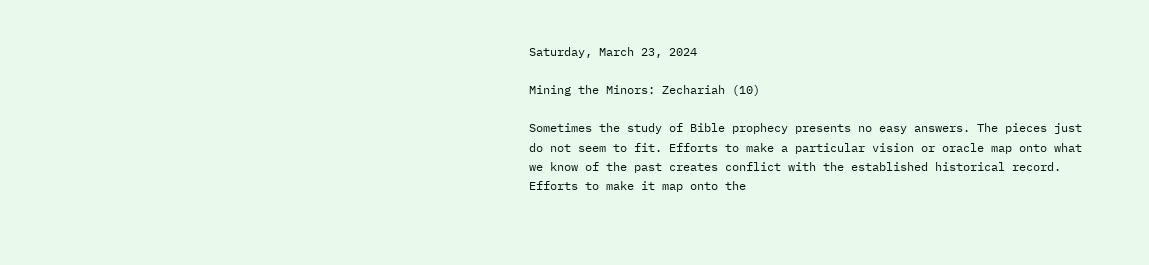Saturday, March 23, 2024

Mining the Minors: Zechariah (10)

Sometimes the study of Bible prophecy presents no easy answers. The pieces just do not seem to fit. Efforts to make a particular vision or oracle map onto what we know of the past creates conflict with the established historical record. Efforts to make it map onto the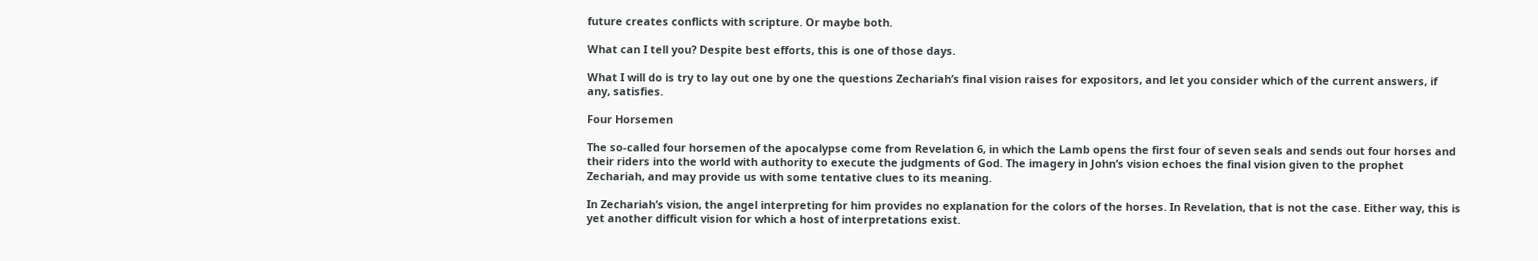future creates conflicts with scripture. Or maybe both.

What can I tell you? Despite best efforts, this is one of those days.

What I will do is try to lay out one by one the questions Zechariah’s final vision raises for expositors, and let you consider which of the current answers, if any, satisfies.

Four Horsemen

The so-called four horsemen of the apocalypse come from Revelation 6, in which the Lamb opens the first four of seven seals and sends out four horses and their riders into the world with authority to execute the judgments of God. The imagery in John’s vision echoes the final vision given to the prophet Zechariah, and may provide us with some tentative clues to its meaning.

In Zechariah’s vision, the angel interpreting for him provides no explanation for the colors of the horses. In Revelation, that is not the case. Either way, this is yet another difficult vision for which a host of interpretations exist.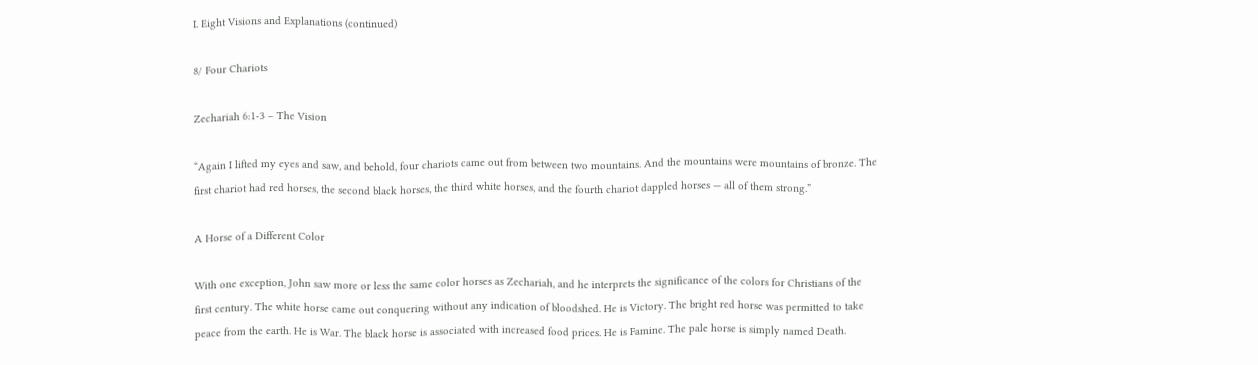I. Eight Visions and Explanations (continued)

8/ Four Chariots

Zechariah 6:1-3 – The Vision

“Again I lifted my eyes and saw, and behold, four chariots came out from between two mountains. And the mountains were mountains of bronze. The first chariot had red horses, the second black horses, the third white horses, and the fourth chariot dappled horses — all of them strong.”

A Horse of a Different Color

With one exception, John saw more or less the same color horses as Zechariah, and he interprets the significance of the colors for Christians of the first century. The white horse came out conquering without any indication of bloodshed. He is Victory. The bright red horse was permitted to take peace from the earth. He is War. The black horse is associated with increased food prices. He is Famine. The pale horse is simply named Death.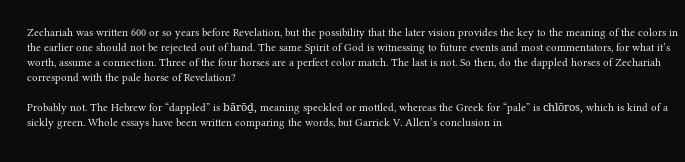Zechariah was written 600 or so years before Revelation, but the possibility that the later vision provides the key to the meaning of the colors in the earlier one should not be rejected out of hand. The same Spirit of God is witnessing to future events and most commentators, for what it’s worth, assume a connection. Three of the four horses are a perfect color match. The last is not. So then, do the dappled horses of Zechariah correspond with the pale horse of Revelation?

Probably not. The Hebrew for “dappled” is bārōḏ, meaning speckled or mottled, whereas the Greek for “pale” is chlōros, which is kind of a sickly green. Whole essays have been written comparing the words, but Garrick V. Allen’s conclusion in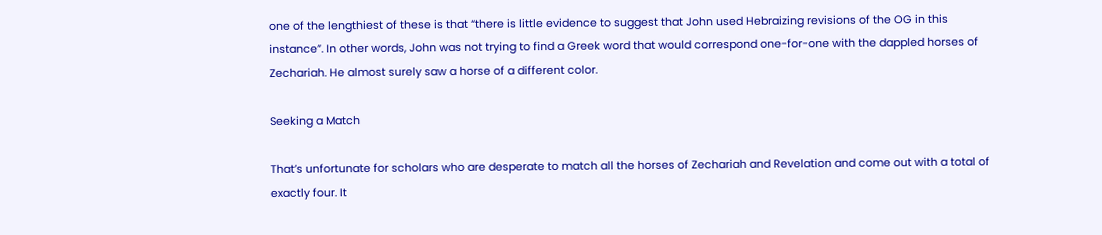one of the lengthiest of these is that “there is little evidence to suggest that John used Hebraizing revisions of the OG in this instance”. In other words, John was not trying to find a Greek word that would correspond one-for-one with the dappled horses of Zechariah. He almost surely saw a horse of a different color.

Seeking a Match

That’s unfortunate for scholars who are desperate to match all the horses of Zechariah and Revelation and come out with a total of exactly four. It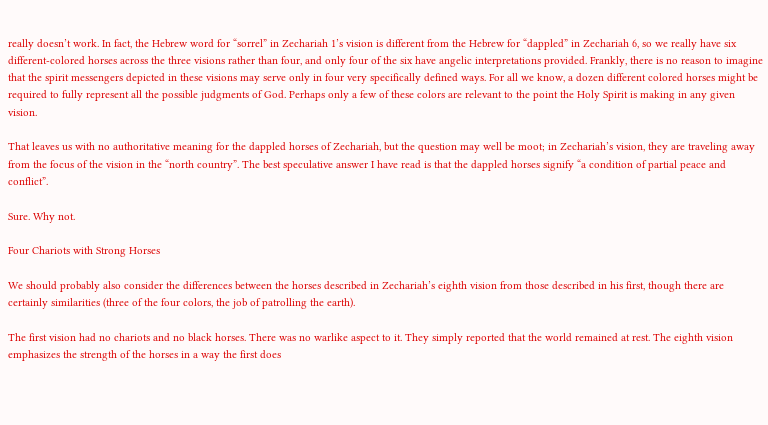really doesn’t work. In fact, the Hebrew word for “sorrel” in Zechariah 1’s vision is different from the Hebrew for “dappled” in Zechariah 6, so we really have six different-colored horses across the three visions rather than four, and only four of the six have angelic interpretations provided. Frankly, there is no reason to imagine that the spirit messengers depicted in these visions may serve only in four very specifically defined ways. For all we know, a dozen different colored horses might be required to fully represent all the possible judgments of God. Perhaps only a few of these colors are relevant to the point the Holy Spirit is making in any given vision.

That leaves us with no authoritative meaning for the dappled horses of Zechariah, but the question may well be moot; in Zechariah’s vision, they are traveling away from the focus of the vision in the “north country”. The best speculative answer I have read is that the dappled horses signify “a condition of partial peace and conflict”.

Sure. Why not.

Four Chariots with Strong Horses

We should probably also consider the differences between the horses described in Zechariah’s eighth vision from those described in his first, though there are certainly similarities (three of the four colors, the job of patrolling the earth).

The first vision had no chariots and no black horses. There was no warlike aspect to it. They simply reported that the world remained at rest. The eighth vision emphasizes the strength of the horses in a way the first does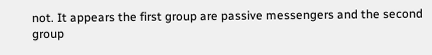not. It appears the first group are passive messengers and the second group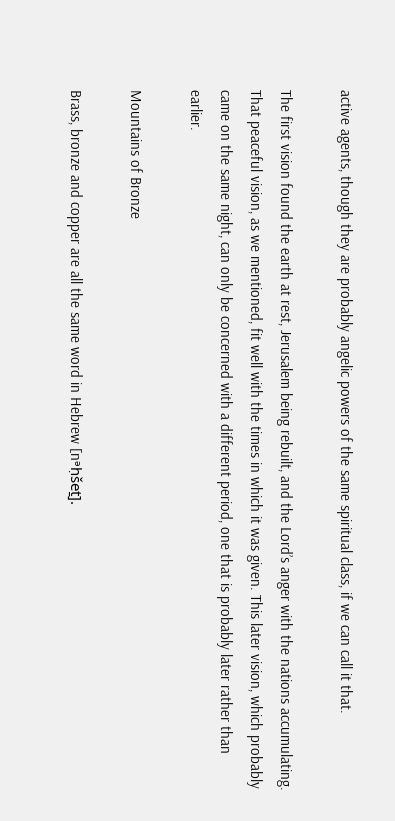active agents, though they are probably angelic powers of the same spiritual class, if we can call it that.

The first vision found the earth at rest, Jerusalem being rebuilt, and the Lord’s anger with the nations accumulating. That peaceful vision, as we mentioned, fit well with the times in which it was given. This later vision, which probably came on the same night, can only be concerned with a different period, one that is probably later rather than earlier.

Mountains of Bronze

Brass, bronze and copper are all the same word in Hebrew [nᵊḥšeṯ].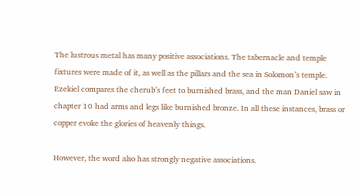The lustrous metal has many positive associations. The tabernacle and temple fixtures were made of it, as well as the pillars and the sea in Solomon’s temple. Ezekiel compares the cherub’s feet to burnished brass, and the man Daniel saw in chapter 10 had arms and legs like burnished bronze. In all these instances, brass or copper evoke the glories of heavenly things.

However, the word also has strongly negative associations.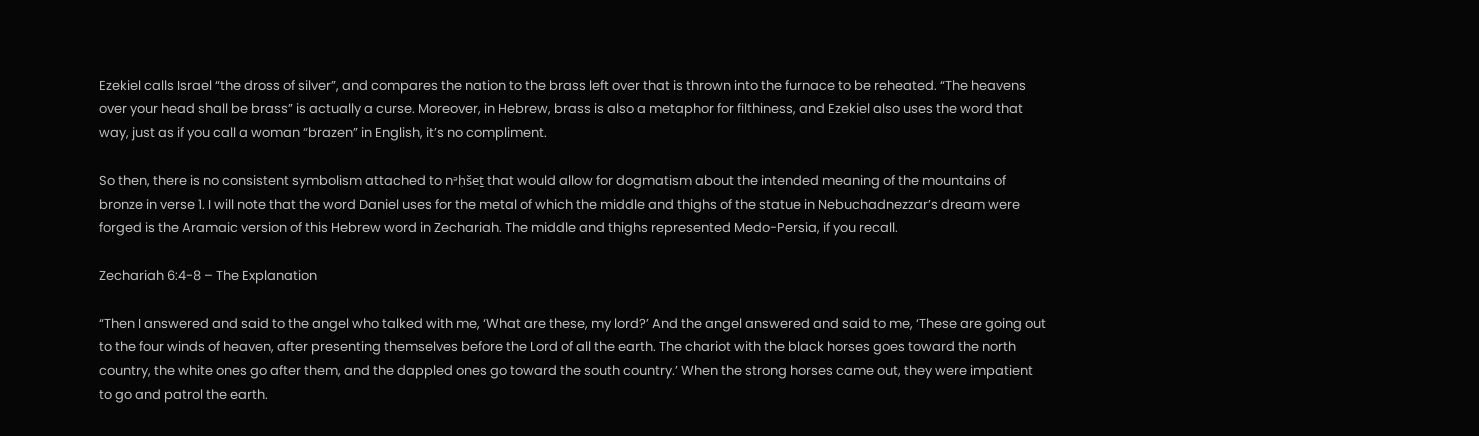Ezekiel calls Israel “the dross of silver”, and compares the nation to the brass left over that is thrown into the furnace to be reheated. “The heavens over your head shall be brass” is actually a curse. Moreover, in Hebrew, brass is also a metaphor for filthiness, and Ezekiel also uses the word that way, just as if you call a woman “brazen” in English, it’s no compliment.

So then, there is no consistent symbolism attached to nᵊḥšeṯ that would allow for dogmatism about the intended meaning of the mountains of bronze in verse 1. I will note that the word Daniel uses for the metal of which the middle and thighs of the statue in Nebuchadnezzar’s dream were forged is the Aramaic version of this Hebrew word in Zechariah. The middle and thighs represented Medo-Persia, if you recall.

Zechariah 6:4-8 – The Explanation

“Then I answered and said to the angel who talked with me, ‘What are these, my lord?’ And the angel answered and said to me, ‘These are going out to the four winds of heaven, after presenting themselves before the Lord of all the earth. The chariot with the black horses goes toward the north country, the white ones go after them, and the dappled ones go toward the south country.’ When the strong horses came out, they were impatient to go and patrol the earth.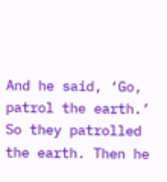And he said, ‘Go, patrol the earth.’ So they patrolled the earth. Then he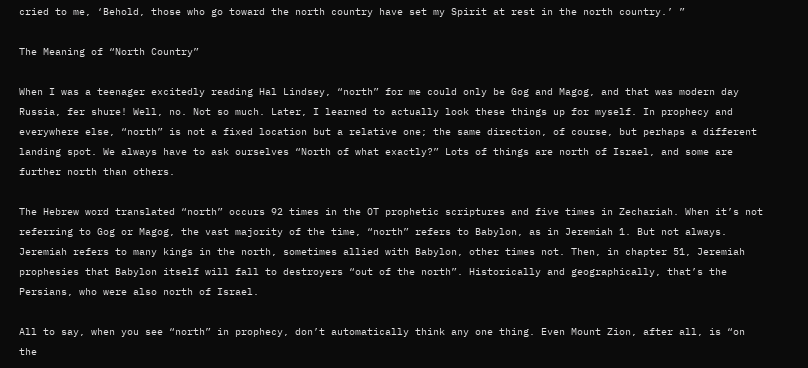cried to me, ‘Behold, those who go toward the north country have set my Spirit at rest in the north country.’ ”

The Meaning of “North Country”

When I was a teenager excitedly reading Hal Lindsey, “north” for me could only be Gog and Magog, and that was modern day Russia, fer shure! Well, no. Not so much. Later, I learned to actually look these things up for myself. In prophecy and everywhere else, “north” is not a fixed location but a relative one; the same direction, of course, but perhaps a different landing spot. We always have to ask ourselves “North of what exactly?” Lots of things are north of Israel, and some are further north than others.

The Hebrew word translated “north” occurs 92 times in the OT prophetic scriptures and five times in Zechariah. When it’s not referring to Gog or Magog, the vast majority of the time, “north” refers to Babylon, as in Jeremiah 1. But not always. Jeremiah refers to many kings in the north, sometimes allied with Babylon, other times not. Then, in chapter 51, Jeremiah prophesies that Babylon itself will fall to destroyers “out of the north”. Historically and geographically, that’s the Persians, who were also north of Israel.

All to say, when you see “north” in prophecy, don’t automatically think any one thing. Even Mount Zion, after all, is “on the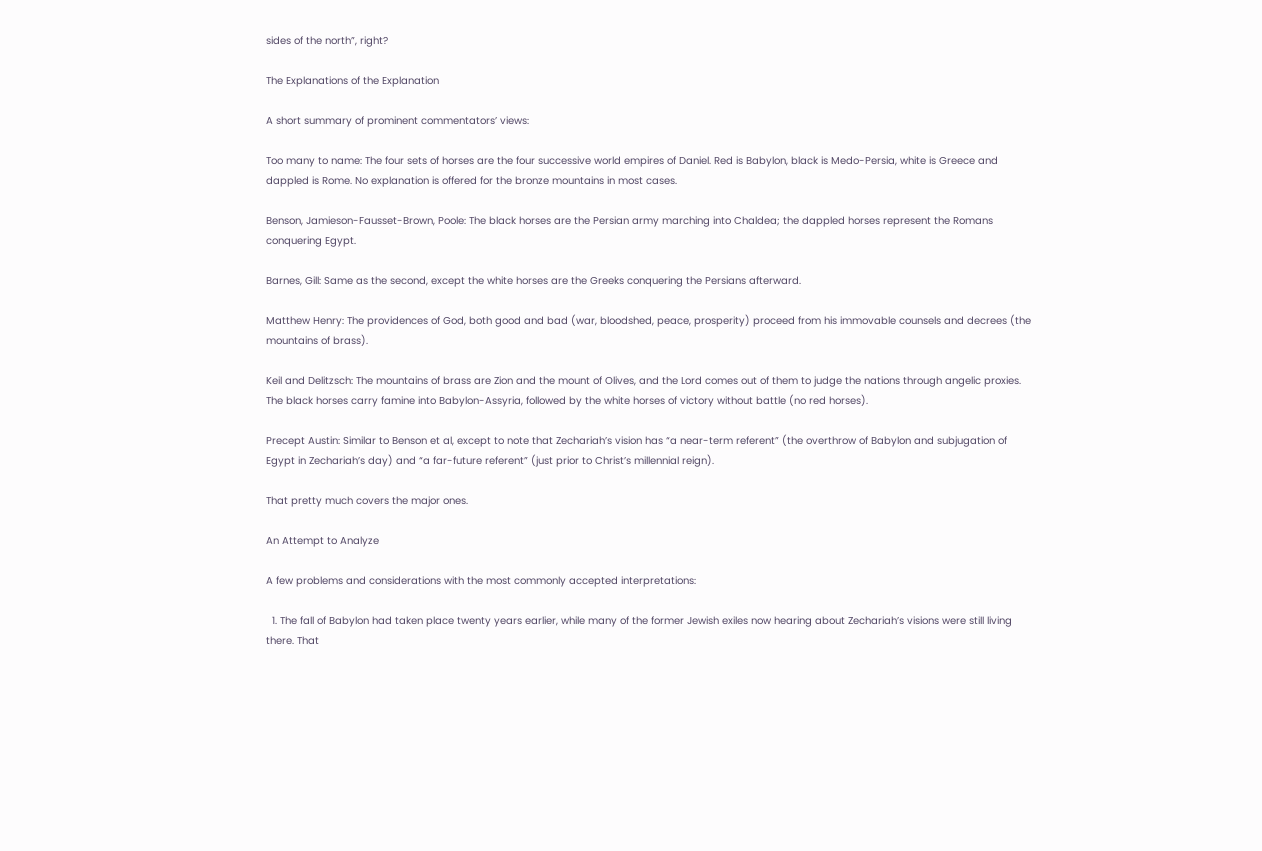sides of the north”, right?

The Explanations of the Explanation

A short summary of prominent commentators’ views:

Too many to name: The four sets of horses are the four successive world empires of Daniel. Red is Babylon, black is Medo-Persia, white is Greece and dappled is Rome. No explanation is offered for the bronze mountains in most cases.

Benson, Jamieson-Fausset-Brown, Poole: The black horses are the Persian army marching into Chaldea; the dappled horses represent the Romans conquering Egypt.

Barnes, Gill: Same as the second, except the white horses are the Greeks conquering the Persians afterward.

Matthew Henry: The providences of God, both good and bad (war, bloodshed, peace, prosperity) proceed from his immovable counsels and decrees (the mountains of brass).

Keil and Delitzsch: The mountains of brass are Zion and the mount of Olives, and the Lord comes out of them to judge the nations through angelic proxies. The black horses carry famine into Babylon-Assyria, followed by the white horses of victory without battle (no red horses).

Precept Austin: Similar to Benson et al, except to note that Zechariah’s vision has “a near-term referent” (the overthrow of Babylon and subjugation of Egypt in Zechariah’s day) and “a far-future referent” (just prior to Christ’s millennial reign).

That pretty much covers the major ones.

An Attempt to Analyze

A few problems and considerations with the most commonly accepted interpretations:

  1. The fall of Babylon had taken place twenty years earlier, while many of the former Jewish exiles now hearing about Zechariah’s visions were still living there. That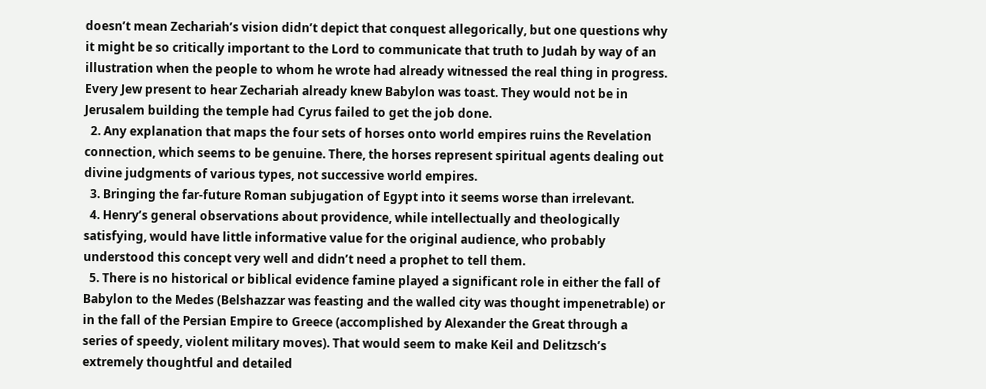doesn’t mean Zechariah’s vision didn’t depict that conquest allegorically, but one questions why it might be so critically important to the Lord to communicate that truth to Judah by way of an illustration when the people to whom he wrote had already witnessed the real thing in progress. Every Jew present to hear Zechariah already knew Babylon was toast. They would not be in Jerusalem building the temple had Cyrus failed to get the job done.
  2. Any explanation that maps the four sets of horses onto world empires ruins the Revelation connection, which seems to be genuine. There, the horses represent spiritual agents dealing out divine judgments of various types, not successive world empires.
  3. Bringing the far-future Roman subjugation of Egypt into it seems worse than irrelevant.
  4. Henry’s general observations about providence, while intellectually and theologically satisfying, would have little informative value for the original audience, who probably understood this concept very well and didn’t need a prophet to tell them.
  5. There is no historical or biblical evidence famine played a significant role in either the fall of Babylon to the Medes (Belshazzar was feasting and the walled city was thought impenetrable) or in the fall of the Persian Empire to Greece (accomplished by Alexander the Great through a series of speedy, violent military moves). That would seem to make Keil and Delitzsch’s extremely thoughtful and detailed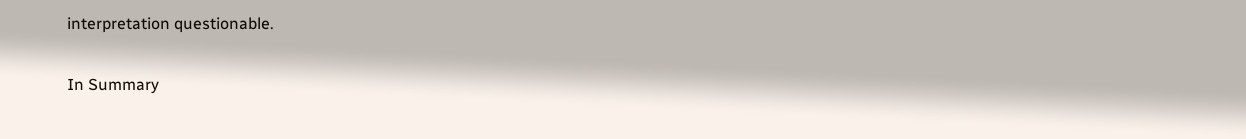interpretation questionable.

In Summary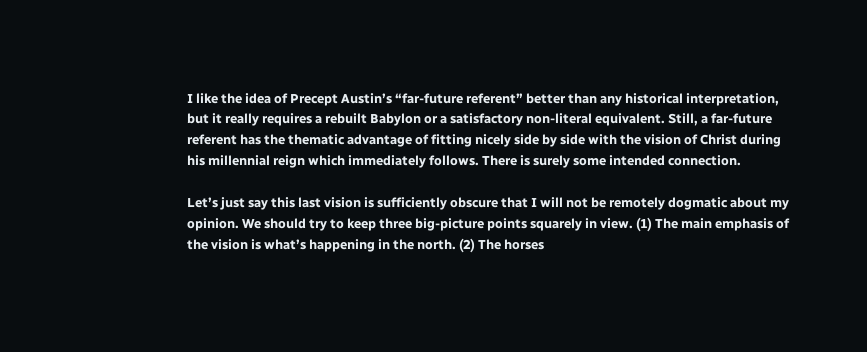I like the idea of Precept Austin’s “far-future referent” better than any historical interpretation, but it really requires a rebuilt Babylon or a satisfactory non-literal equivalent. Still, a far-future referent has the thematic advantage of fitting nicely side by side with the vision of Christ during his millennial reign which immediately follows. There is surely some intended connection.

Let’s just say this last vision is sufficiently obscure that I will not be remotely dogmatic about my opinion. We should try to keep three big-picture points squarely in view. (1) The main emphasis of the vision is what’s happening in the north. (2) The horses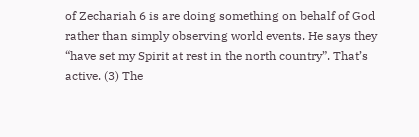of Zechariah 6 is are doing something on behalf of God rather than simply observing world events. He says they “have set my Spirit at rest in the north country”. That’s active. (3) The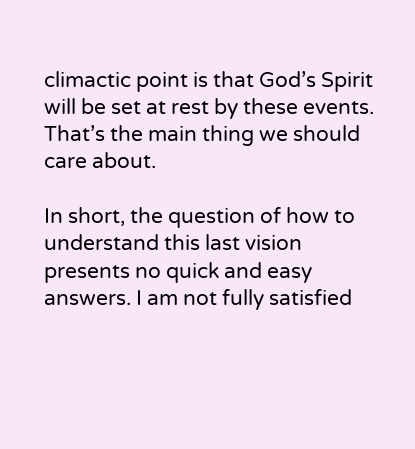climactic point is that God’s Spirit will be set at rest by these events. That’s the main thing we should care about.

In short, the question of how to understand this last vision presents no quick and easy answers. I am not fully satisfied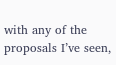with any of the proposals I’ve seen,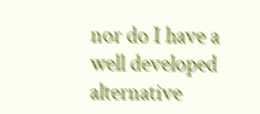nor do I have a well developed alternative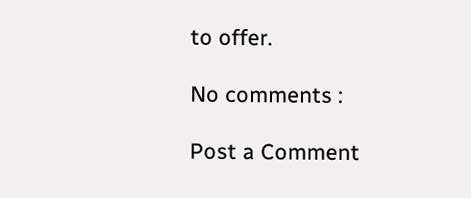to offer.

No comments :

Post a Comment